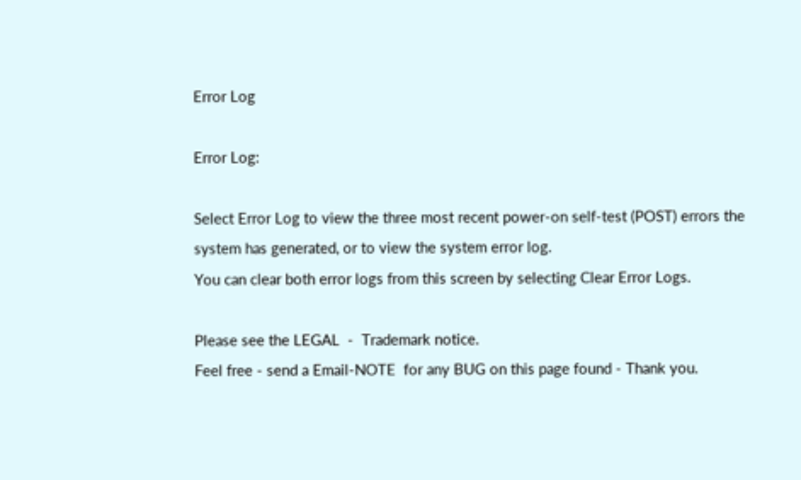Error Log

Error Log:

Select Error Log to view the three most recent power-on self-test (POST) errors the system has generated, or to view the system error log.
You can clear both error logs from this screen by selecting Clear Error Logs.

Please see the LEGAL  -  Trademark notice.
Feel free - send a Email-NOTE  for any BUG on this page found - Thank you.